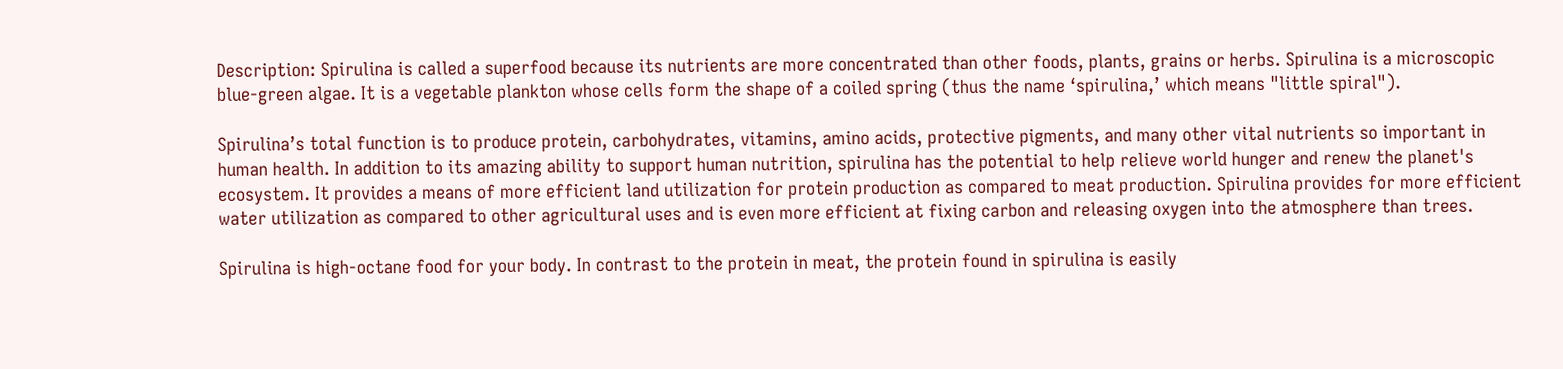Description: Spirulina is called a superfood because its nutrients are more concentrated than other foods, plants, grains or herbs. Spirulina is a microscopic blue-green algae. It is a vegetable plankton whose cells form the shape of a coiled spring (thus the name ‘spirulina,’ which means "little spiral").

Spirulina’s total function is to produce protein, carbohydrates, vitamins, amino acids, protective pigments, and many other vital nutrients so important in human health. In addition to its amazing ability to support human nutrition, spirulina has the potential to help relieve world hunger and renew the planet's ecosystem. It provides a means of more efficient land utilization for protein production as compared to meat production. Spirulina provides for more efficient water utilization as compared to other agricultural uses and is even more efficient at fixing carbon and releasing oxygen into the atmosphere than trees.

Spirulina is high-octane food for your body. In contrast to the protein in meat, the protein found in spirulina is easily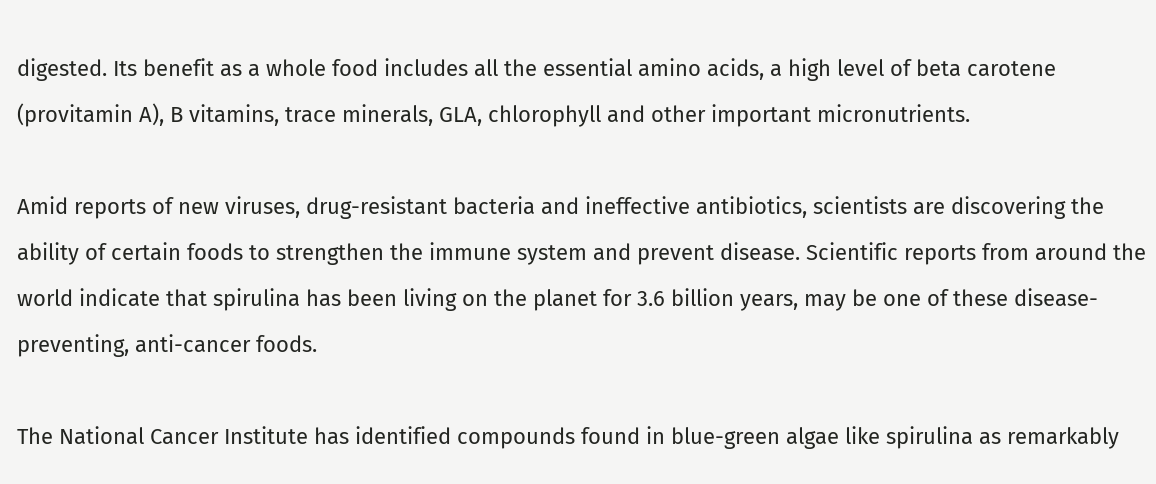digested. Its benefit as a whole food includes all the essential amino acids, a high level of beta carotene (provitamin A), B vitamins, trace minerals, GLA, chlorophyll and other important micronutrients.

Amid reports of new viruses, drug-resistant bacteria and ineffective antibiotics, scientists are discovering the ability of certain foods to strengthen the immune system and prevent disease. Scientific reports from around the world indicate that spirulina has been living on the planet for 3.6 billion years, may be one of these disease-preventing, anti-cancer foods.

The National Cancer Institute has identified compounds found in blue-green algae like spirulina as remarkably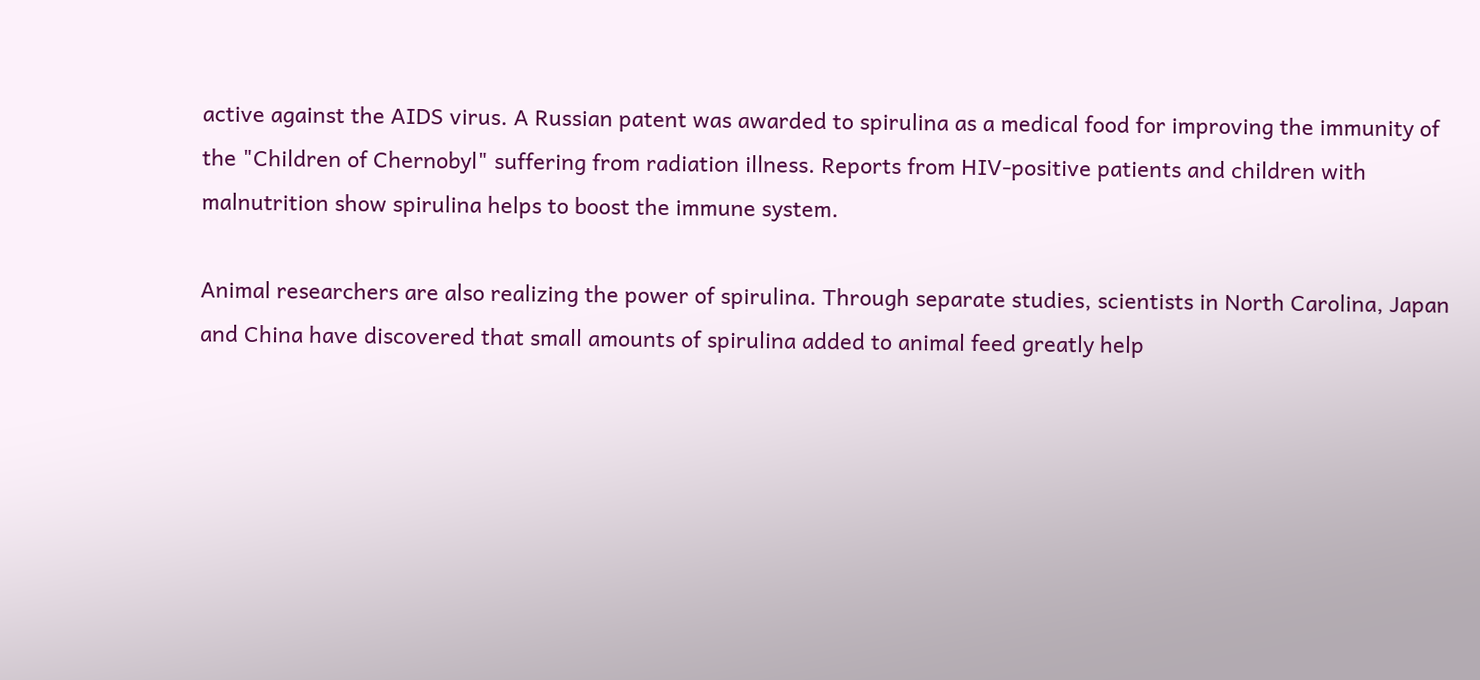active against the AIDS virus. A Russian patent was awarded to spirulina as a medical food for improving the immunity of the "Children of Chernobyl" suffering from radiation illness. Reports from HIV-positive patients and children with malnutrition show spirulina helps to boost the immune system.

Animal researchers are also realizing the power of spirulina. Through separate studies, scientists in North Carolina, Japan and China have discovered that small amounts of spirulina added to animal feed greatly help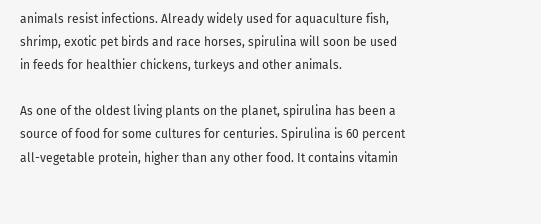animals resist infections. Already widely used for aquaculture fish, shrimp, exotic pet birds and race horses, spirulina will soon be used in feeds for healthier chickens, turkeys and other animals.

As one of the oldest living plants on the planet, spirulina has been a source of food for some cultures for centuries. Spirulina is 60 percent all-vegetable protein, higher than any other food. It contains vitamin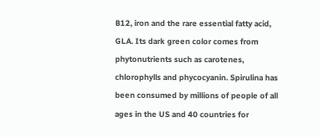B12, iron and the rare essential fatty acid, GLA. Its dark green color comes from phytonutrients such as carotenes, chlorophylls and phycocyanin. Spirulina has been consumed by millions of people of all ages in the US and 40 countries for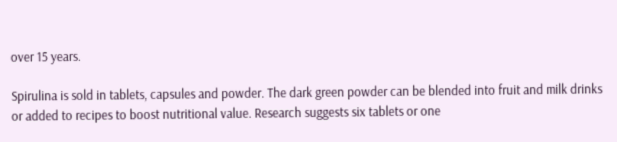over 15 years.

Spirulina is sold in tablets, capsules and powder. The dark green powder can be blended into fruit and milk drinks or added to recipes to boost nutritional value. Research suggests six tablets or one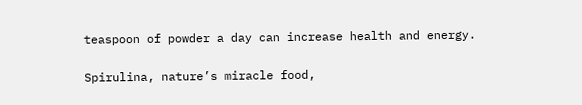teaspoon of powder a day can increase health and energy.

Spirulina, nature’s miracle food,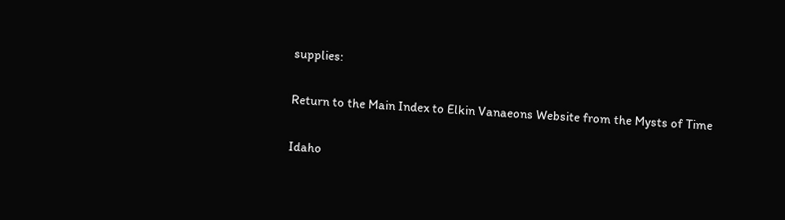supplies:


Return to the Main Index to Elkin Vanaeons Website from the Mysts of Time


Idaho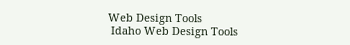Web Design Tools
 Idaho Web Design Tools